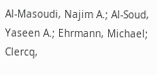Al-Masoudi, Najim A.; Al-Soud, Yaseen A.; Ehrmann, Michael; Clercq,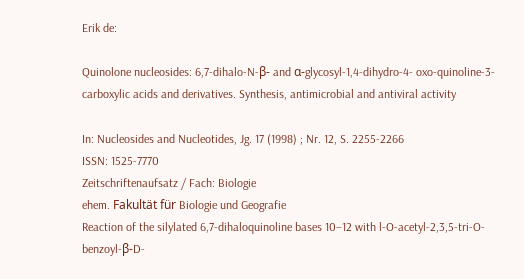Erik de:

Quinolone nucleosides: 6,7-dihalo-N-β- and α-glycosyl-1,4-dihydro-4- oxo-quinoline-3-carboxylic acids and derivatives. Synthesis, antimicrobial and antiviral activity

In: Nucleosides and Nucleotides, Jg. 17 (1998) ; Nr. 12, S. 2255-2266
ISSN: 1525-7770
Zeitschriftenaufsatz / Fach: Biologie
ehem. Fakultät für Biologie und Geografie
Reaction of the silylated 6,7-dihaloquinoline bases 10–12 with l-O-acetyl-2,3,5-tri-O-benzoyl-β-D-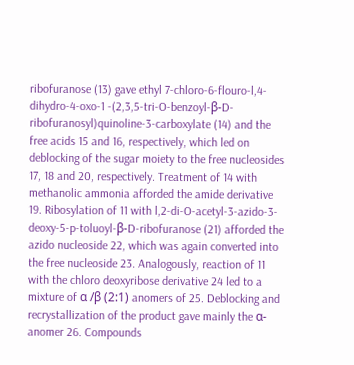ribofuranose (13) gave ethyl 7-chloro-6-flouro-l,4-dihydro-4-oxo-1 -(2,3,5-tri-O-benzoyl-β-D-ribofuranosyl)quinoline-3-carboxylate (14) and the free acids 15 and 16, respectively, which led on deblocking of the sugar moiety to the free nucleosides 17, 18 and 20, respectively. Treatment of 14 with methanolic ammonia afforded the amide derivative 19. Ribosylation of 11 with l,2-di-O-acetyl-3-azido-3-deoxy-5-p-toluoyl-β-D-ribofuranose (21) afforded the azido nucleoside 22, which was again converted into the free nucleoside 23. Analogously, reaction of 11 with the chloro deoxyribose derivative 24 led to a mixture of α /β (2:1) anomers of 25. Deblocking and recrystallization of the product gave mainly the α-anomer 26. Compounds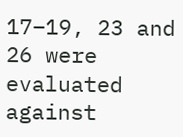17–19, 23 and 26 were evaluated against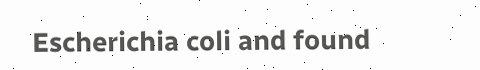Escherichia coli and found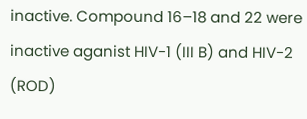inactive. Compound 16–18 and 22 were inactive aganist HIV-1 (III B) and HIV-2 (ROD)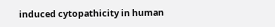induced cytopathicity in human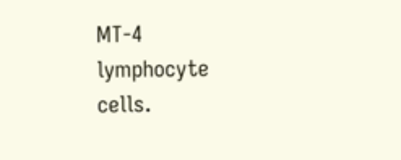MT-4 lymphocyte cells.